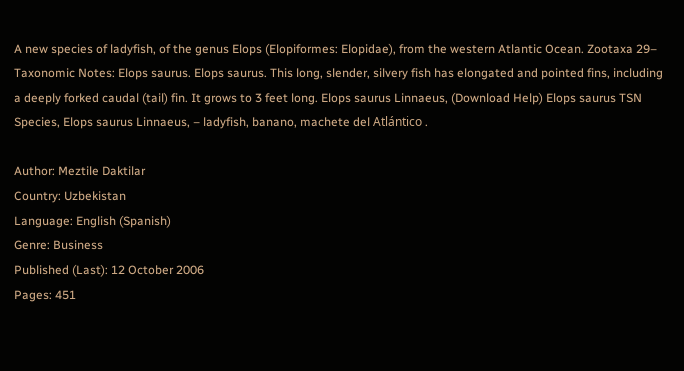A new species of ladyfish, of the genus Elops (Elopiformes: Elopidae), from the western Atlantic Ocean. Zootaxa 29– Taxonomic Notes: Elops saurus. Elops saurus. This long, slender, silvery fish has elongated and pointed fins, including a deeply forked caudal (tail) fin. It grows to 3 feet long. Elops saurus Linnaeus, (Download Help) Elops saurus TSN Species, Elops saurus Linnaeus, – ladyfish, banano, machete del Atlántico .

Author: Meztile Daktilar
Country: Uzbekistan
Language: English (Spanish)
Genre: Business
Published (Last): 12 October 2006
Pages: 451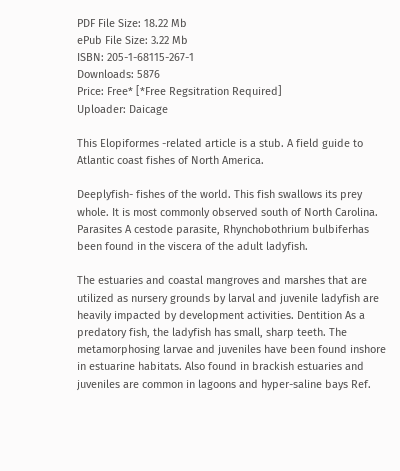PDF File Size: 18.22 Mb
ePub File Size: 3.22 Mb
ISBN: 205-1-68115-267-1
Downloads: 5876
Price: Free* [*Free Regsitration Required]
Uploader: Daicage

This Elopiformes -related article is a stub. A field guide to Atlantic coast fishes of North America.

Deeplyfish- fishes of the world. This fish swallows its prey whole. It is most commonly observed south of North Carolina. Parasites A cestode parasite, Rhynchobothrium bulbiferhas been found in the viscera of the adult ladyfish.

The estuaries and coastal mangroves and marshes that are utilized as nursery grounds by larval and juvenile ladyfish are heavily impacted by development activities. Dentition As a predatory fish, the ladyfish has small, sharp teeth. The metamorphosing larvae and juveniles have been found inshore in estuarine habitats. Also found in brackish estuaries and juveniles are common in lagoons and hyper-saline bays Ref.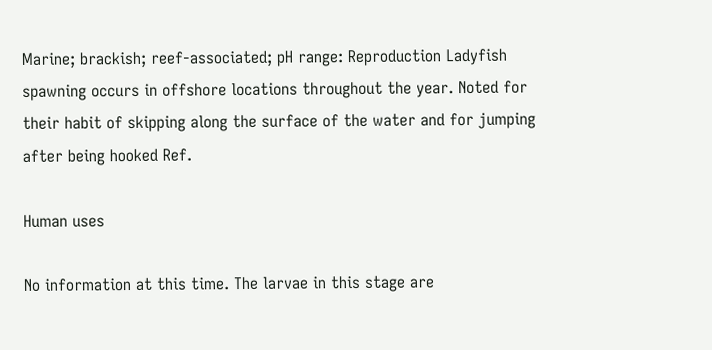Marine; brackish; reef-associated; pH range: Reproduction Ladyfish spawning occurs in offshore locations throughout the year. Noted for their habit of skipping along the surface of the water and for jumping after being hooked Ref.

Human uses

No information at this time. The larvae in this stage are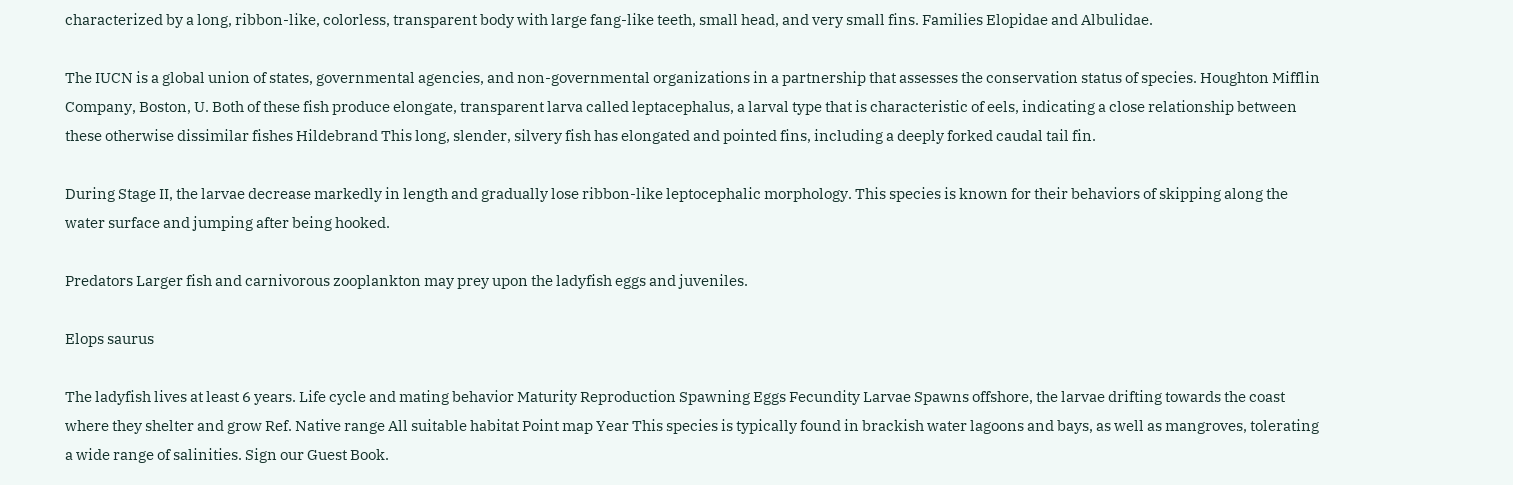characterized by a long, ribbon-like, colorless, transparent body with large fang-like teeth, small head, and very small fins. Families Elopidae and Albulidae.

The IUCN is a global union of states, governmental agencies, and non-governmental organizations in a partnership that assesses the conservation status of species. Houghton Mifflin Company, Boston, U. Both of these fish produce elongate, transparent larva called leptacephalus, a larval type that is characteristic of eels, indicating a close relationship between these otherwise dissimilar fishes Hildebrand This long, slender, silvery fish has elongated and pointed fins, including a deeply forked caudal tail fin.

During Stage II, the larvae decrease markedly in length and gradually lose ribbon-like leptocephalic morphology. This species is known for their behaviors of skipping along the water surface and jumping after being hooked.

Predators Larger fish and carnivorous zooplankton may prey upon the ladyfish eggs and juveniles.

Elops saurus

The ladyfish lives at least 6 years. Life cycle and mating behavior Maturity Reproduction Spawning Eggs Fecundity Larvae Spawns offshore, the larvae drifting towards the coast where they shelter and grow Ref. Native range All suitable habitat Point map Year This species is typically found in brackish water lagoons and bays, as well as mangroves, tolerating a wide range of salinities. Sign our Guest Book.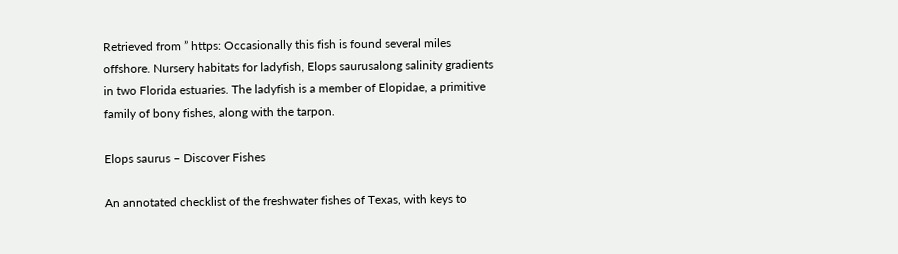Retrieved from ” https: Occasionally this fish is found several miles offshore. Nursery habitats for ladyfish, Elops saurusalong salinity gradients in two Florida estuaries. The ladyfish is a member of Elopidae, a primitive family of bony fishes, along with the tarpon.

Elops saurus – Discover Fishes

An annotated checklist of the freshwater fishes of Texas, with keys to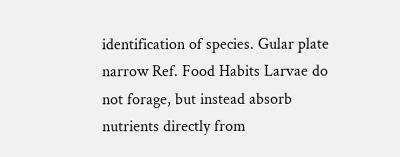identification of species. Gular plate narrow Ref. Food Habits Larvae do not forage, but instead absorb nutrients directly from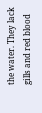the water. They lack gills and red blood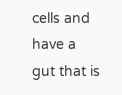cells and have a gut that is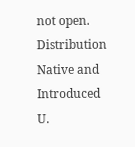not open. Distribution Native and Introduced U.